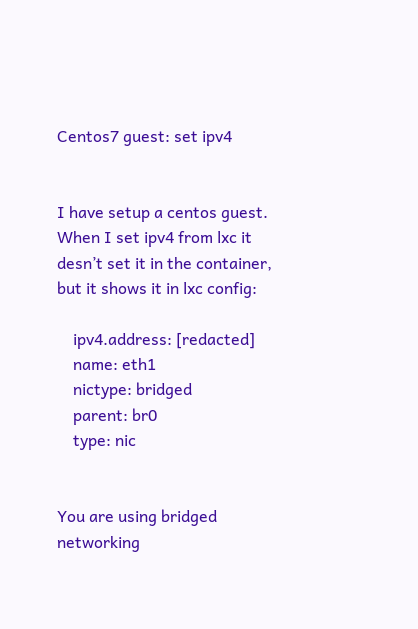Centos7 guest: set ipv4


I have setup a centos guest. When I set ipv4 from lxc it desn’t set it in the container, but it shows it in lxc config:

    ipv4.address: [redacted]
    name: eth1
    nictype: bridged
    parent: br0
    type: nic


You are using bridged networking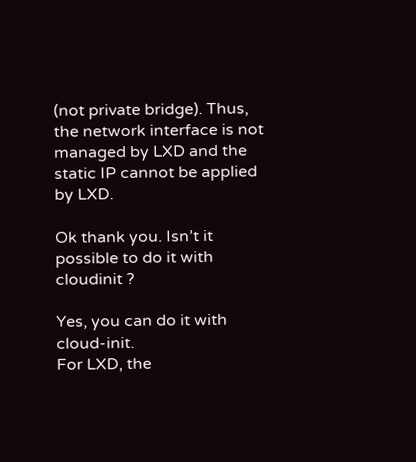(not private bridge). Thus, the network interface is not managed by LXD and the static IP cannot be applied by LXD.

Ok thank you. Isn’t it possible to do it with cloudinit ?

Yes, you can do it with cloud-init.
For LXD, the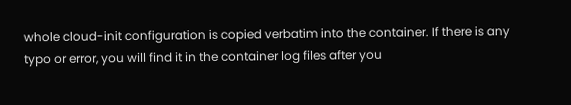whole cloud-init configuration is copied verbatim into the container. If there is any typo or error, you will find it in the container log files after you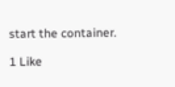start the container.

1 Like